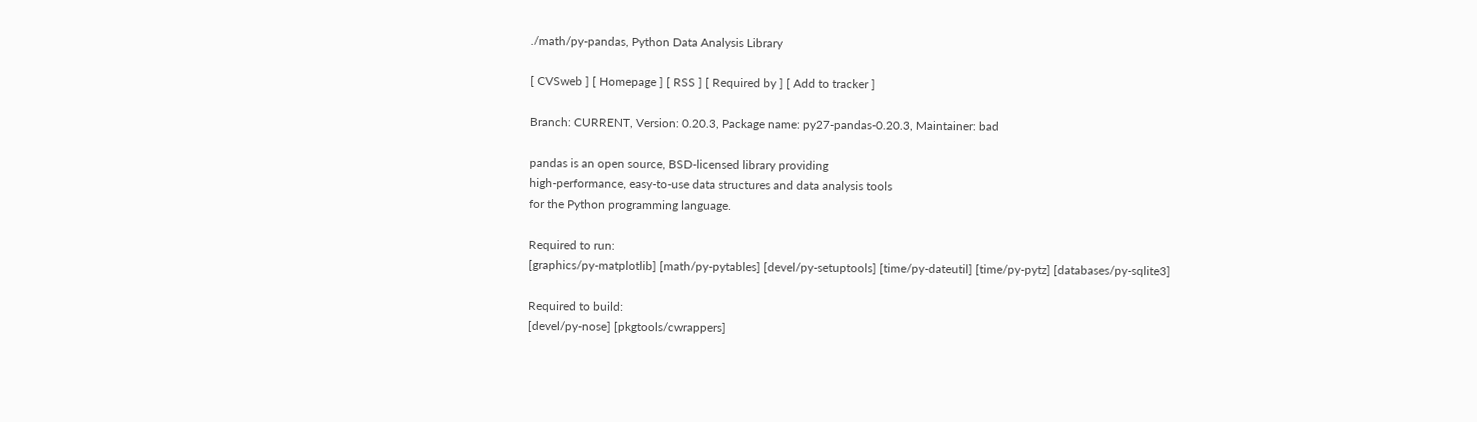./math/py-pandas, Python Data Analysis Library

[ CVSweb ] [ Homepage ] [ RSS ] [ Required by ] [ Add to tracker ]

Branch: CURRENT, Version: 0.20.3, Package name: py27-pandas-0.20.3, Maintainer: bad

pandas is an open source, BSD-licensed library providing
high-performance, easy-to-use data structures and data analysis tools
for the Python programming language.

Required to run:
[graphics/py-matplotlib] [math/py-pytables] [devel/py-setuptools] [time/py-dateutil] [time/py-pytz] [databases/py-sqlite3]

Required to build:
[devel/py-nose] [pkgtools/cwrappers]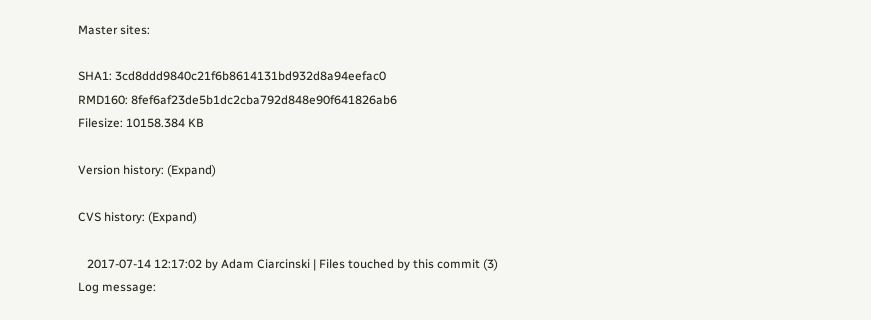Master sites:

SHA1: 3cd8ddd9840c21f6b8614131bd932d8a94eefac0
RMD160: 8fef6af23de5b1dc2cba792d848e90f641826ab6
Filesize: 10158.384 KB

Version history: (Expand)

CVS history: (Expand)

   2017-07-14 12:17:02 by Adam Ciarcinski | Files touched by this commit (3)
Log message: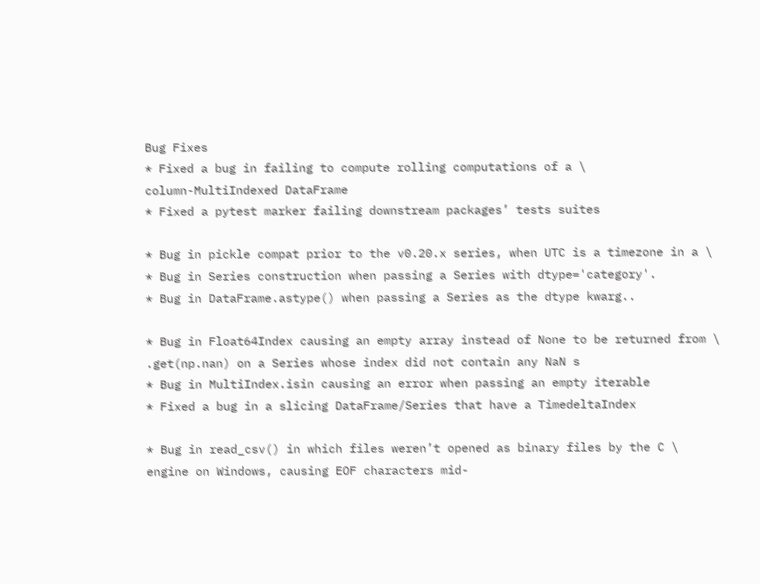Bug Fixes
* Fixed a bug in failing to compute rolling computations of a \
column-MultiIndexed DataFrame
* Fixed a pytest marker failing downstream packages’ tests suites

* Bug in pickle compat prior to the v0.20.x series, when UTC is a timezone in a \
* Bug in Series construction when passing a Series with dtype='category'.
* Bug in DataFrame.astype() when passing a Series as the dtype kwarg..

* Bug in Float64Index causing an empty array instead of None to be returned from \
.get(np.nan) on a Series whose index did not contain any NaN s
* Bug in MultiIndex.isin causing an error when passing an empty iterable
* Fixed a bug in a slicing DataFrame/Series that have a TimedeltaIndex

* Bug in read_csv() in which files weren’t opened as binary files by the C \
engine on Windows, causing EOF characters mid-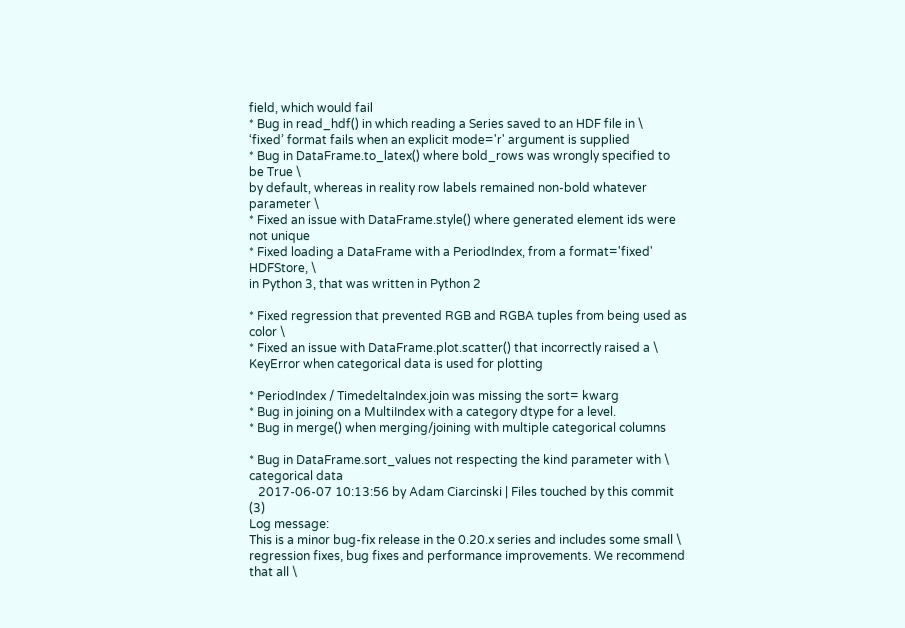field, which would fail
* Bug in read_hdf() in which reading a Series saved to an HDF file in \
‘fixed’ format fails when an explicit mode='r' argument is supplied
* Bug in DataFrame.to_latex() where bold_rows was wrongly specified to be True \
by default, whereas in reality row labels remained non-bold whatever parameter \
* Fixed an issue with DataFrame.style() where generated element ids were not unique
* Fixed loading a DataFrame with a PeriodIndex, from a format='fixed' HDFStore, \
in Python 3, that was written in Python 2

* Fixed regression that prevented RGB and RGBA tuples from being used as color \
* Fixed an issue with DataFrame.plot.scatter() that incorrectly raised a \
KeyError when categorical data is used for plotting

* PeriodIndex / TimedeltaIndex.join was missing the sort= kwarg
* Bug in joining on a MultiIndex with a category dtype for a level.
* Bug in merge() when merging/joining with multiple categorical columns

* Bug in DataFrame.sort_values not respecting the kind parameter with \
categorical data
   2017-06-07 10:13:56 by Adam Ciarcinski | Files touched by this commit (3)
Log message:
This is a minor bug-fix release in the 0.20.x series and includes some small \
regression fixes, bug fixes and performance improvements. We recommend that all \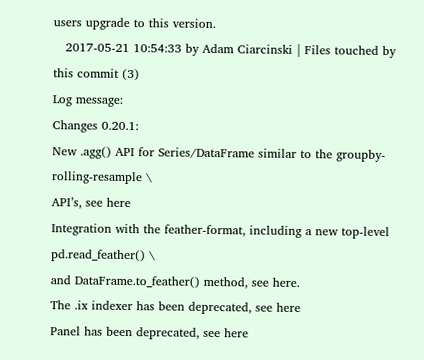users upgrade to this version.
   2017-05-21 10:54:33 by Adam Ciarcinski | Files touched by this commit (3)
Log message:
Changes 0.20.1:
New .agg() API for Series/DataFrame similar to the groupby-rolling-resample \
API’s, see here
Integration with the feather-format, including a new top-level pd.read_feather() \
and DataFrame.to_feather() method, see here.
The .ix indexer has been deprecated, see here
Panel has been deprecated, see here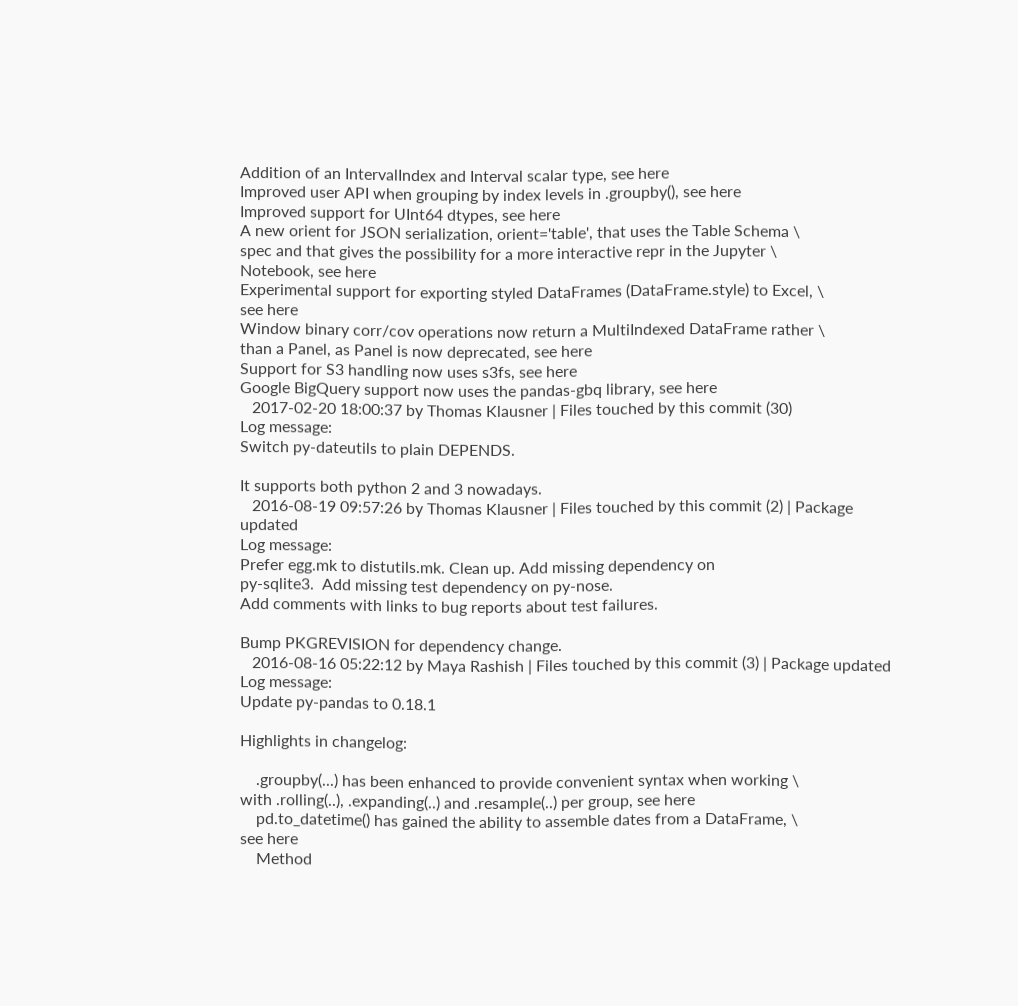Addition of an IntervalIndex and Interval scalar type, see here
Improved user API when grouping by index levels in .groupby(), see here
Improved support for UInt64 dtypes, see here
A new orient for JSON serialization, orient='table', that uses the Table Schema \
spec and that gives the possibility for a more interactive repr in the Jupyter \
Notebook, see here
Experimental support for exporting styled DataFrames (DataFrame.style) to Excel, \
see here
Window binary corr/cov operations now return a MultiIndexed DataFrame rather \
than a Panel, as Panel is now deprecated, see here
Support for S3 handling now uses s3fs, see here
Google BigQuery support now uses the pandas-gbq library, see here
   2017-02-20 18:00:37 by Thomas Klausner | Files touched by this commit (30)
Log message:
Switch py-dateutils to plain DEPENDS.

It supports both python 2 and 3 nowadays.
   2016-08-19 09:57:26 by Thomas Klausner | Files touched by this commit (2) | Package updated
Log message:
Prefer egg.mk to distutils.mk. Clean up. Add missing dependency on
py-sqlite3.  Add missing test dependency on py-nose.
Add comments with links to bug reports about test failures.

Bump PKGREVISION for dependency change.
   2016-08-16 05:22:12 by Maya Rashish | Files touched by this commit (3) | Package updated
Log message:
Update py-pandas to 0.18.1

Highlights in changelog:

    .groupby(...) has been enhanced to provide convenient syntax when working \
with .rolling(..), .expanding(..) and .resample(..) per group, see here
    pd.to_datetime() has gained the ability to assemble dates from a DataFrame, \
see here
    Method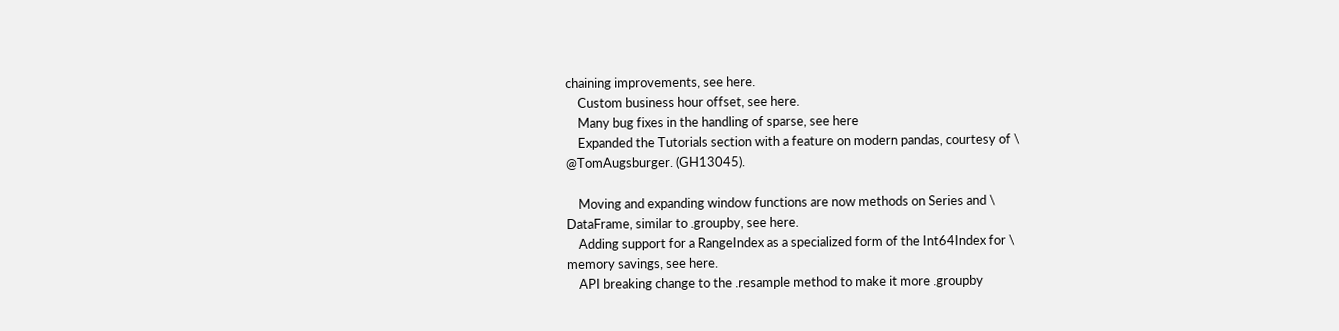chaining improvements, see here.
    Custom business hour offset, see here.
    Many bug fixes in the handling of sparse, see here
    Expanded the Tutorials section with a feature on modern pandas, courtesy of \
@TomAugsburger. (GH13045).

    Moving and expanding window functions are now methods on Series and \
DataFrame, similar to .groupby, see here.
    Adding support for a RangeIndex as a specialized form of the Int64Index for \
memory savings, see here.
    API breaking change to the .resample method to make it more .groupby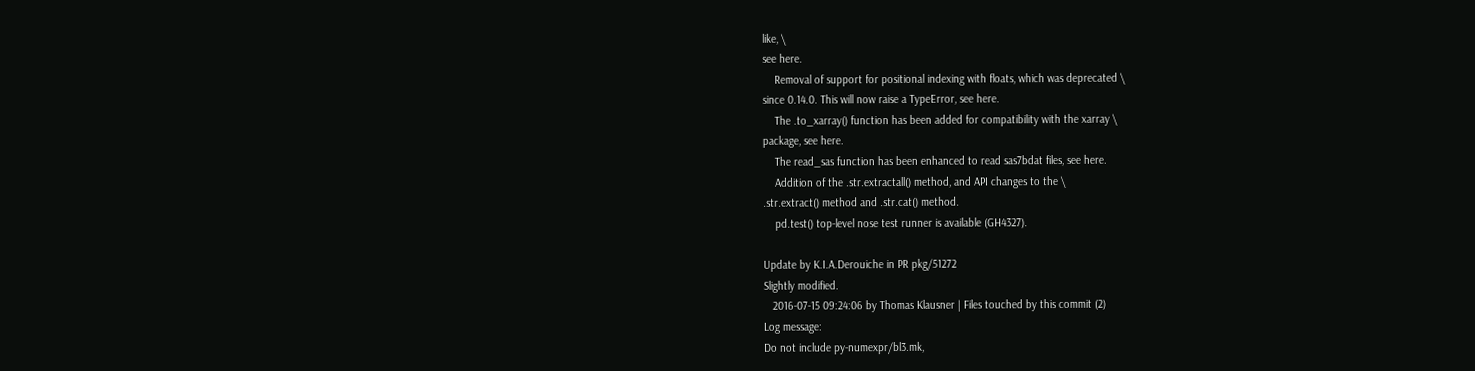like, \
see here.
    Removal of support for positional indexing with floats, which was deprecated \
since 0.14.0. This will now raise a TypeError, see here.
    The .to_xarray() function has been added for compatibility with the xarray \
package, see here.
    The read_sas function has been enhanced to read sas7bdat files, see here.
    Addition of the .str.extractall() method, and API changes to the \
.str.extract() method and .str.cat() method.
    pd.test() top-level nose test runner is available (GH4327).

Update by K.I.A.Derouiche in PR pkg/51272
Slightly modified.
   2016-07-15 09:24:06 by Thomas Klausner | Files touched by this commit (2)
Log message:
Do not include py-numexpr/bl3.mk,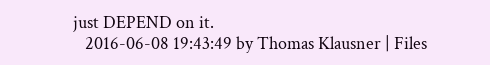just DEPEND on it.
   2016-06-08 19:43:49 by Thomas Klausner | Files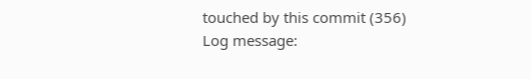touched by this commit (356)
Log message: